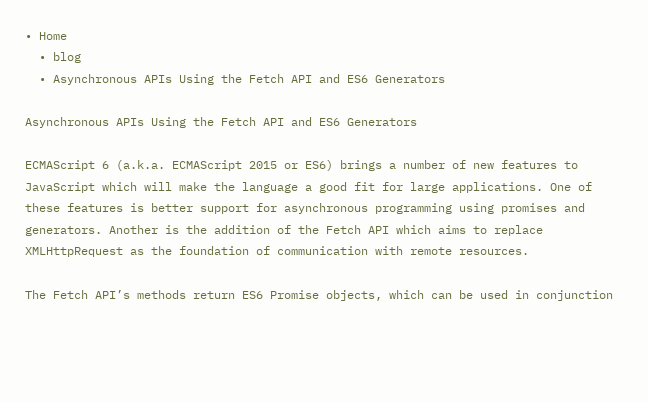• Home
  • blog
  • Asynchronous APIs Using the Fetch API and ES6 Generators

Asynchronous APIs Using the Fetch API and ES6 Generators

ECMAScript 6 (a.k.a. ECMAScript 2015 or ES6) brings a number of new features to JavaScript which will make the language a good fit for large applications. One of these features is better support for asynchronous programming using promises and generators. Another is the addition of the Fetch API which aims to replace XMLHttpRequest as the foundation of communication with remote resources.

The Fetch API’s methods return ES6 Promise objects, which can be used in conjunction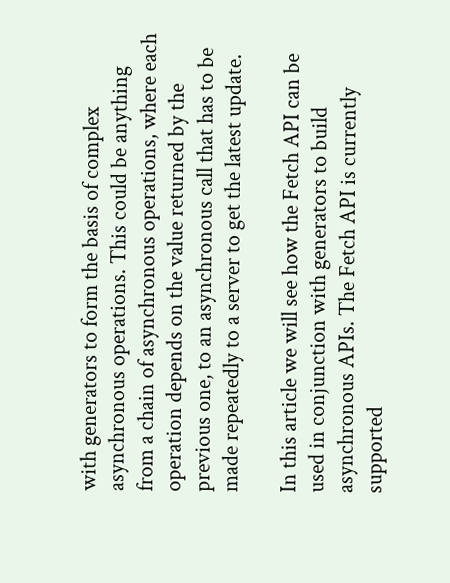with generators to form the basis of complex asynchronous operations. This could be anything from a chain of asynchronous operations, where each operation depends on the value returned by the previous one, to an asynchronous call that has to be made repeatedly to a server to get the latest update.

In this article we will see how the Fetch API can be used in conjunction with generators to build asynchronous APIs. The Fetch API is currently supported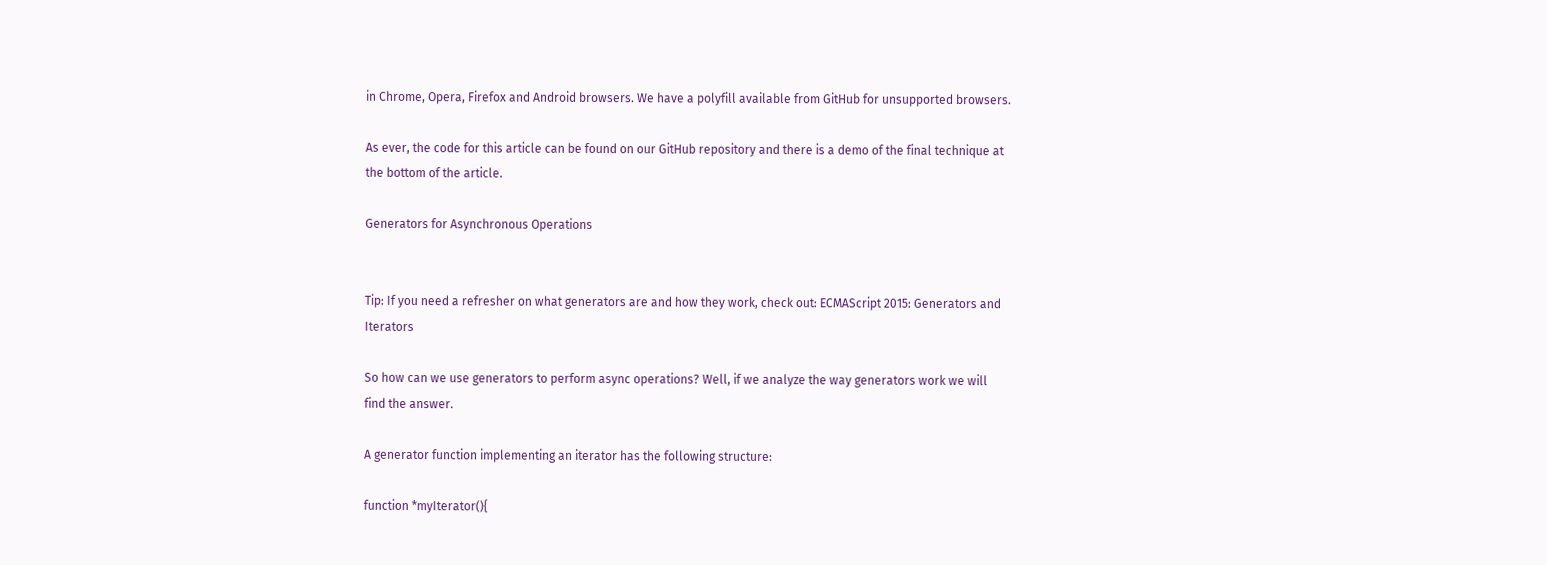in Chrome, Opera, Firefox and Android browsers. We have a polyfill available from GitHub for unsupported browsers.

As ever, the code for this article can be found on our GitHub repository and there is a demo of the final technique at the bottom of the article.

Generators for Asynchronous Operations


Tip: If you need a refresher on what generators are and how they work, check out: ECMAScript 2015: Generators and Iterators

So how can we use generators to perform async operations? Well, if we analyze the way generators work we will find the answer.

A generator function implementing an iterator has the following structure:

function *myIterator(){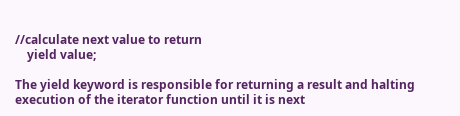//calculate next value to return
    yield value;

The yield keyword is responsible for returning a result and halting execution of the iterator function until it is next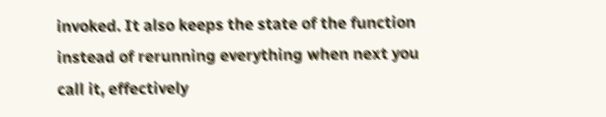invoked. It also keeps the state of the function instead of rerunning everything when next you call it, effectively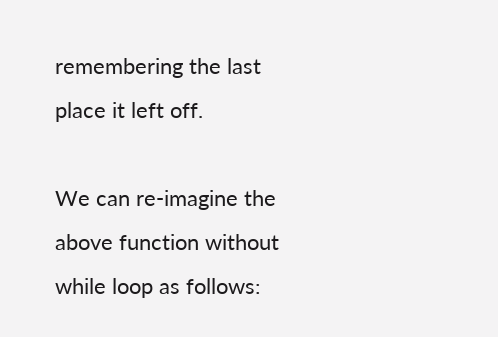remembering the last place it left off.

We can re-imagine the above function without while loop as follows: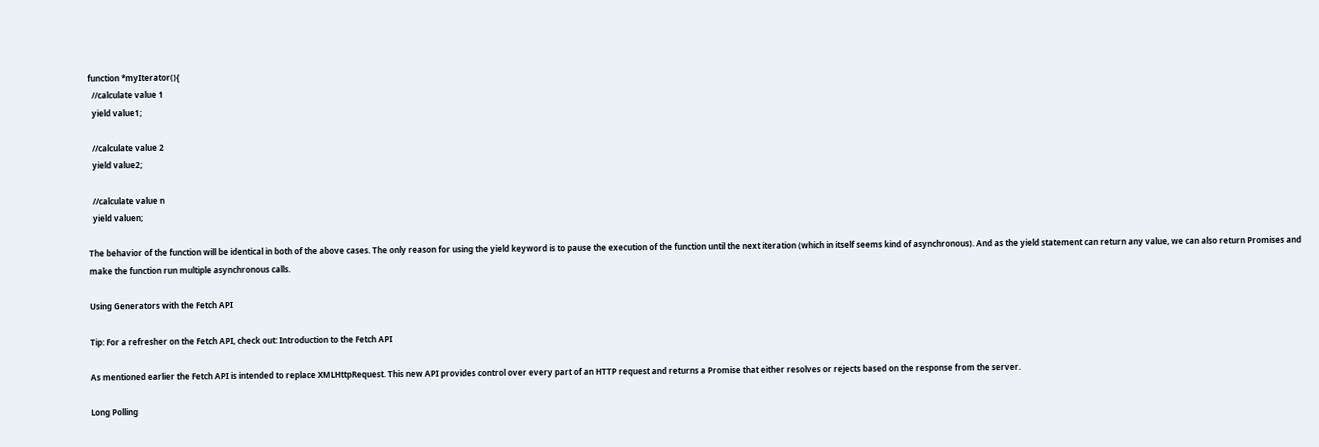function *myIterator(){
  //calculate value 1
  yield value1;

  //calculate value 2
  yield value2;

  //calculate value n
  yield valuen;

The behavior of the function will be identical in both of the above cases. The only reason for using the yield keyword is to pause the execution of the function until the next iteration (which in itself seems kind of asynchronous). And as the yield statement can return any value, we can also return Promises and make the function run multiple asynchronous calls.

Using Generators with the Fetch API

Tip: For a refresher on the Fetch API, check out: Introduction to the Fetch API

As mentioned earlier the Fetch API is intended to replace XMLHttpRequest. This new API provides control over every part of an HTTP request and returns a Promise that either resolves or rejects based on the response from the server.

Long Polling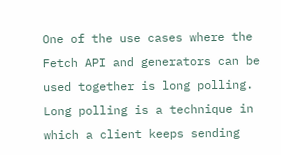One of the use cases where the Fetch API and generators can be used together is long polling. Long polling is a technique in which a client keeps sending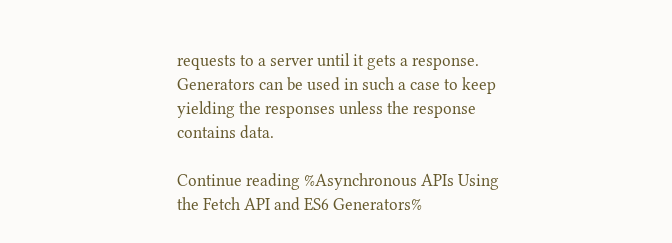requests to a server until it gets a response. Generators can be used in such a case to keep yielding the responses unless the response contains data.

Continue reading %Asynchronous APIs Using the Fetch API and ES6 Generators%